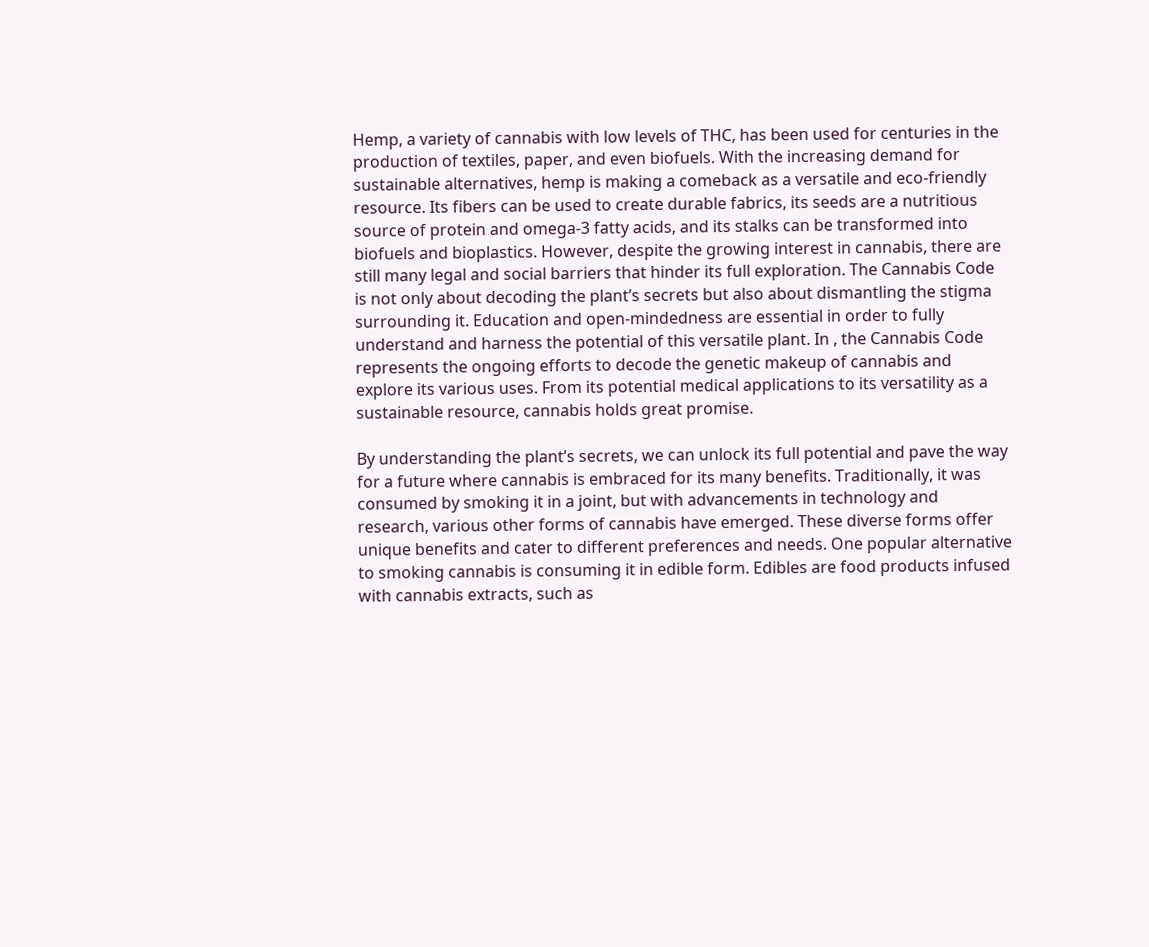Hemp, a variety of cannabis with low levels of THC, has been used for centuries in the production of textiles, paper, and even biofuels. With the increasing demand for sustainable alternatives, hemp is making a comeback as a versatile and eco-friendly resource. Its fibers can be used to create durable fabrics, its seeds are a nutritious source of protein and omega-3 fatty acids, and its stalks can be transformed into biofuels and bioplastics. However, despite the growing interest in cannabis, there are still many legal and social barriers that hinder its full exploration. The Cannabis Code is not only about decoding the plant’s secrets but also about dismantling the stigma surrounding it. Education and open-mindedness are essential in order to fully understand and harness the potential of this versatile plant. In , the Cannabis Code represents the ongoing efforts to decode the genetic makeup of cannabis and explore its various uses. From its potential medical applications to its versatility as a sustainable resource, cannabis holds great promise.

By understanding the plant’s secrets, we can unlock its full potential and pave the way for a future where cannabis is embraced for its many benefits. Traditionally, it was consumed by smoking it in a joint, but with advancements in technology and research, various other forms of cannabis have emerged. These diverse forms offer unique benefits and cater to different preferences and needs. One popular alternative to smoking cannabis is consuming it in edible form. Edibles are food products infused with cannabis extracts, such as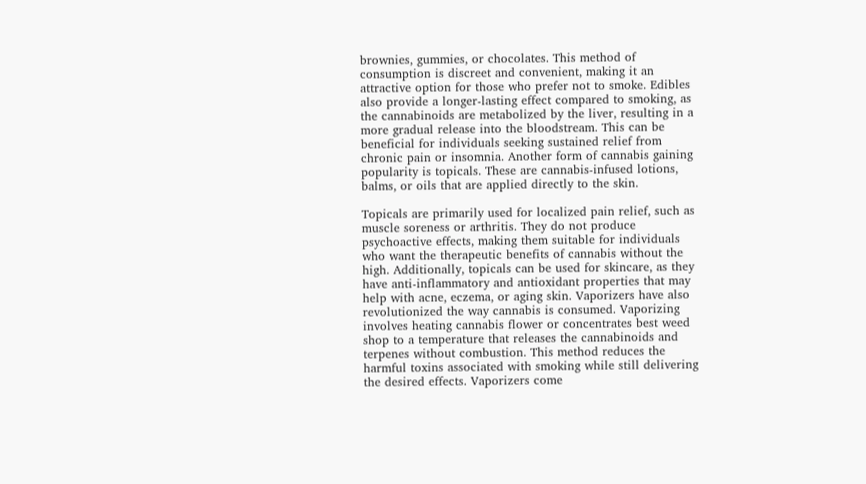brownies, gummies, or chocolates. This method of consumption is discreet and convenient, making it an attractive option for those who prefer not to smoke. Edibles also provide a longer-lasting effect compared to smoking, as the cannabinoids are metabolized by the liver, resulting in a more gradual release into the bloodstream. This can be beneficial for individuals seeking sustained relief from chronic pain or insomnia. Another form of cannabis gaining popularity is topicals. These are cannabis-infused lotions, balms, or oils that are applied directly to the skin.

Topicals are primarily used for localized pain relief, such as muscle soreness or arthritis. They do not produce psychoactive effects, making them suitable for individuals who want the therapeutic benefits of cannabis without the high. Additionally, topicals can be used for skincare, as they have anti-inflammatory and antioxidant properties that may help with acne, eczema, or aging skin. Vaporizers have also revolutionized the way cannabis is consumed. Vaporizing involves heating cannabis flower or concentrates best weed shop to a temperature that releases the cannabinoids and terpenes without combustion. This method reduces the harmful toxins associated with smoking while still delivering the desired effects. Vaporizers come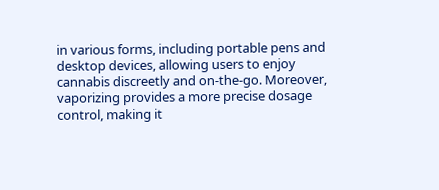in various forms, including portable pens and desktop devices, allowing users to enjoy cannabis discreetly and on-the-go. Moreover, vaporizing provides a more precise dosage control, making it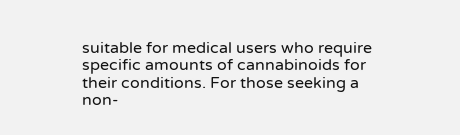suitable for medical users who require specific amounts of cannabinoids for their conditions. For those seeking a non-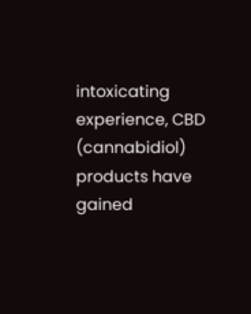intoxicating experience, CBD (cannabidiol) products have gained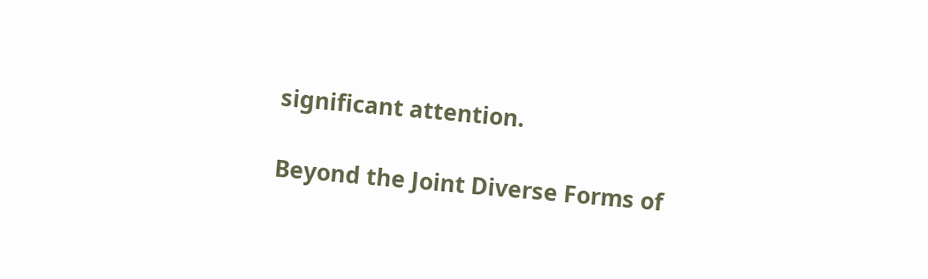significant attention.

Beyond the Joint Diverse Forms of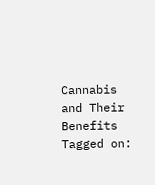Cannabis and Their Benefits
Tagged on: